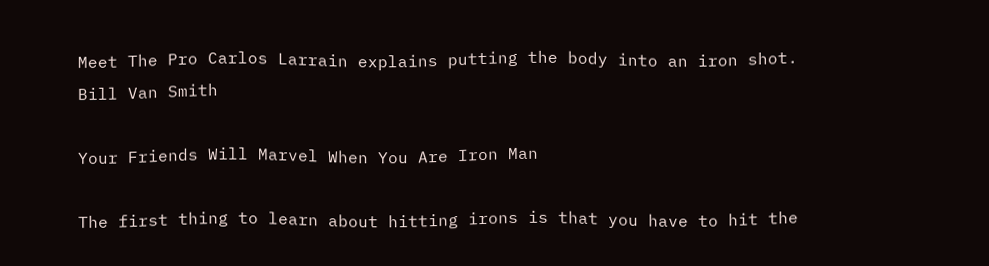Meet The Pro Carlos Larrain explains putting the body into an iron shot. Bill Van Smith

Your Friends Will Marvel When You Are Iron Man

The first thing to learn about hitting irons is that you have to hit the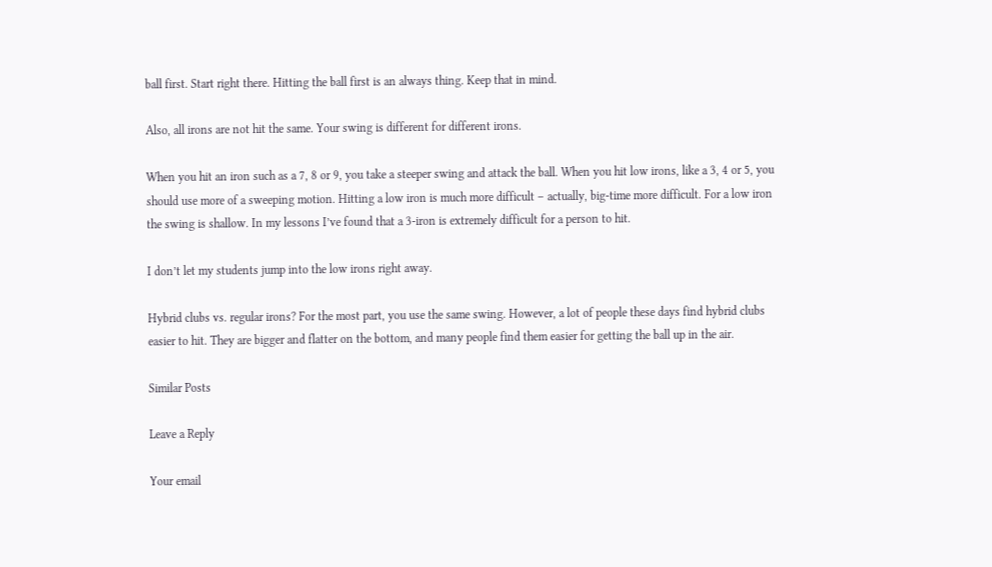ball first. Start right there. Hitting the ball first is an always thing. Keep that in mind.

Also, all irons are not hit the same. Your swing is different for different irons.

When you hit an iron such as a 7, 8 or 9, you take a steeper swing and attack the ball. When you hit low irons, like a 3, 4 or 5, you should use more of a sweeping motion. Hitting a low iron is much more difficult – actually, big-time more difficult. For a low iron the swing is shallow. In my lessons I’ve found that a 3-iron is extremely difficult for a person to hit.

I don’t let my students jump into the low irons right away.

Hybrid clubs vs. regular irons? For the most part, you use the same swing. However, a lot of people these days find hybrid clubs easier to hit. They are bigger and flatter on the bottom, and many people find them easier for getting the ball up in the air.

Similar Posts

Leave a Reply

Your email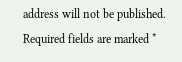address will not be published. Required fields are marked *